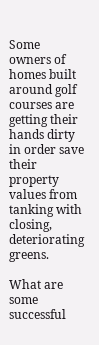Some owners of homes built around golf courses are getting their hands dirty in order save their property values from tanking with closing, deteriorating greens.

What are some successful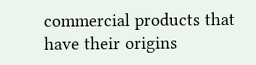commercial products that have their origins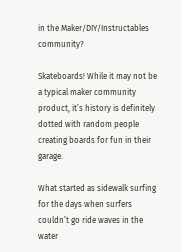in the Maker/DIY/Instructables community?

Skateboards! While it may not be a typical maker community product, it’s history is definitely dotted with random people creating boards for fun in their garage.

What started as sidewalk surfing for the days when surfers couldn’t go ride waves in the water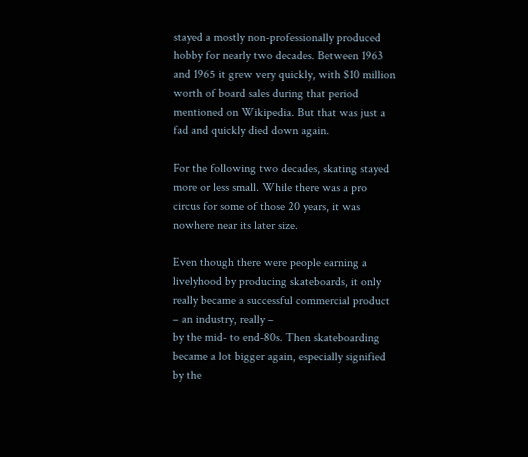stayed a mostly non-professionally produced hobby for nearly two decades. Between 1963 and 1965 it grew very quickly, with $10 million worth of board sales during that period mentioned on Wikipedia. But that was just a fad and quickly died down again.

For the following two decades, skating stayed more or less small. While there was a pro circus for some of those 20 years, it was nowhere near its later size.

Even though there were people earning a livelyhood by producing skateboards, it only really became a successful commercial product – an industry, really –
by the mid- to end-80s. Then skateboarding became a lot bigger again, especially signified by the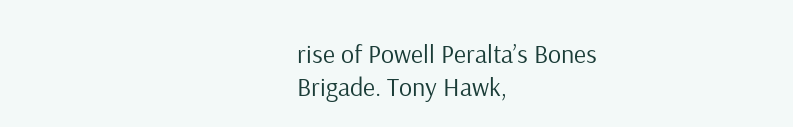rise of Powell Peralta’s Bones Brigade. Tony Hawk,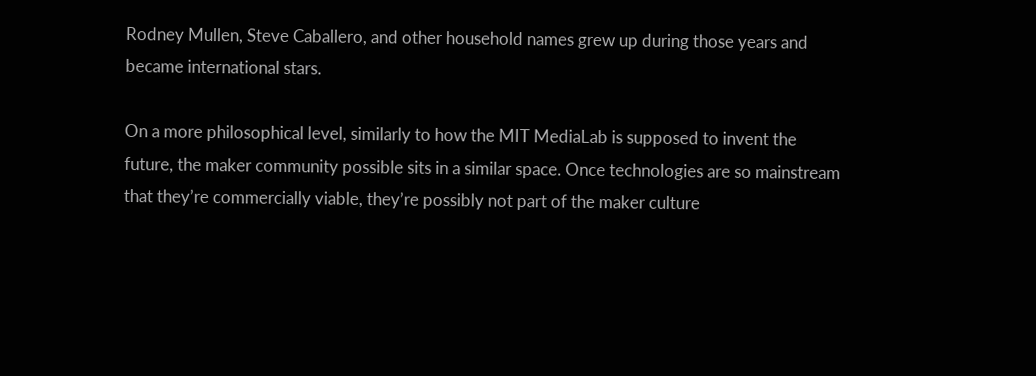Rodney Mullen, Steve Caballero, and other household names grew up during those years and became international stars.

On a more philosophical level, similarly to how the MIT MediaLab is supposed to invent the future, the maker community possible sits in a similar space. Once technologies are so mainstream that they’re commercially viable, they’re possibly not part of the maker culture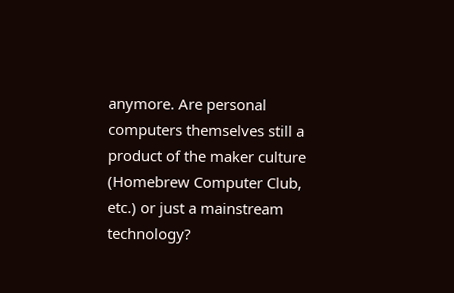anymore. Are personal computers themselves still a product of the maker culture (Homebrew Computer Club, etc.) or just a mainstream technology?